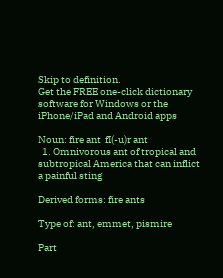Skip to definition.
Get the FREE one-click dictionary software for Windows or the iPhone/iPad and Android apps

Noun: fire ant  fI(-u)r ant
  1. Omnivorous ant of tropical and subtropical America that can inflict a painful sting

Derived forms: fire ants

Type of: ant, emmet, pismire

Part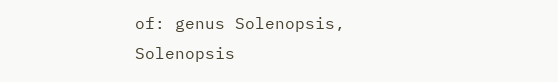of: genus Solenopsis, Solenopsis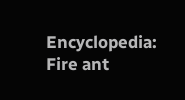Encyclopedia: Fire ant